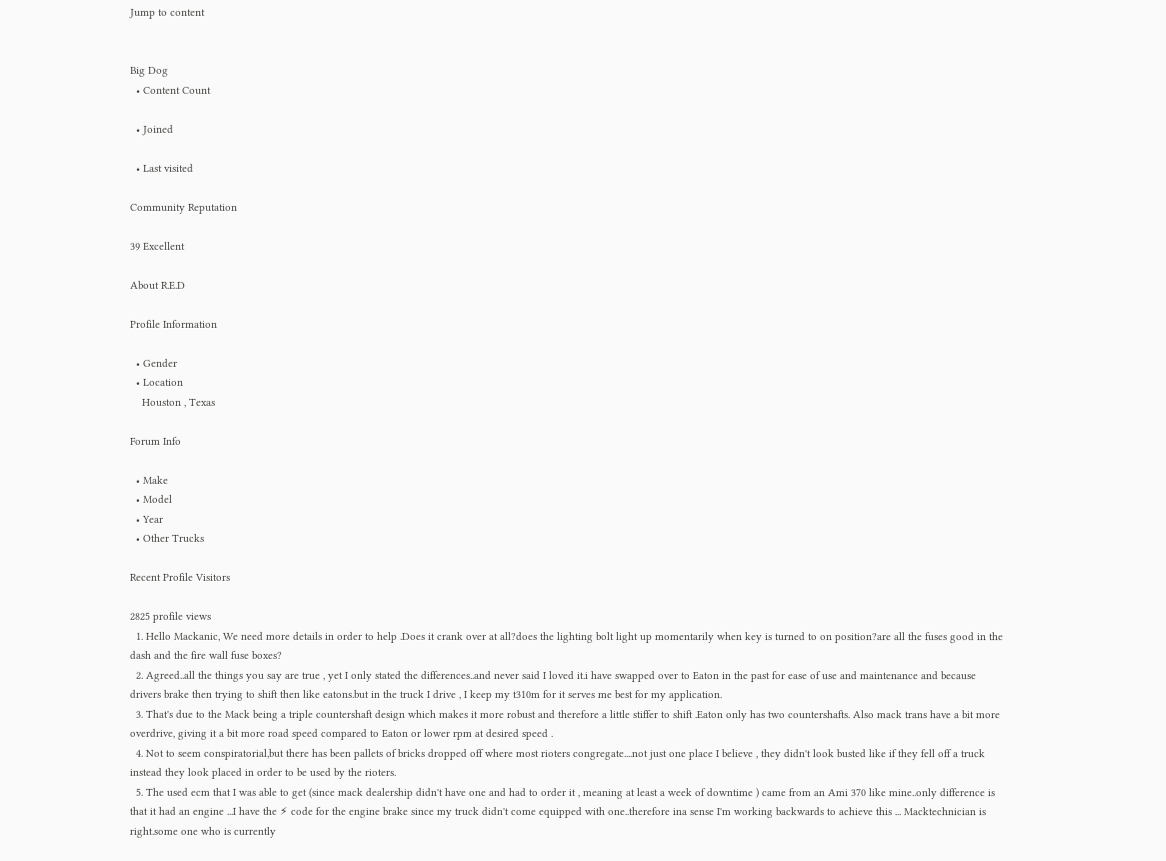Jump to content


Big Dog
  • Content Count

  • Joined

  • Last visited

Community Reputation

39 Excellent

About R.E.D

Profile Information

  • Gender
  • Location
    Houston , Texas

Forum Info

  • Make
  • Model
  • Year
  • Other Trucks

Recent Profile Visitors

2825 profile views
  1. Hello Mackanic, We need more details in order to help .Does it crank over at all?does the lighting bolt light up momentarily when key is turned to on position?are all the fuses good in the dash and the fire wall fuse boxes?
  2. Agreed..all the things you say are true , yet I only stated the differences..and never said I loved it.i have swapped over to Eaton in the past for ease of use and maintenance and because drivers brake then trying to shift then like eatons.but in the truck I drive , I keep my t310m for it serves me best for my application.
  3. That's due to the Mack being a triple countershaft design which makes it more robust and therefore a little stiffer to shift .Eaton only has two countershafts. Also mack trans have a bit more overdrive, giving it a bit more road speed compared to Eaton or lower rpm at desired speed .
  4. Not to seem conspiratorial,but there has been pallets of bricks dropped off where most rioters congregate....not just one place I believe , they didn't look busted like if they fell off a truck instead they look placed in order to be used by the rioters.
  5. The used ecm that I was able to get (since mack dealership didn't have one and had to order it , meaning at least a week of downtime ) came from an Ami 370 like mine..only difference is that it had an engine ...I have the ⚡ code for the engine brake since my truck didn't come equipped with one..therefore ina sense I'm working backwards to achieve this ... Macktechnician is right.some one who is currently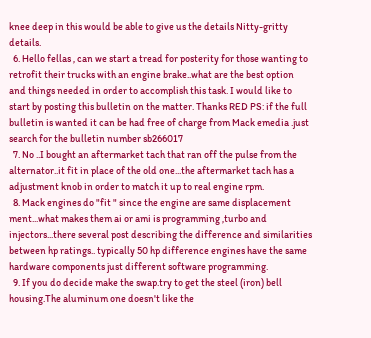knee deep in this would be able to give us the details Nitty-gritty details.
  6. Hello fellas , can we start a tread for posterity for those wanting to retrofit their trucks with an engine brake..what are the best option and things needed in order to accomplish this task. I would like to start by posting this bulletin on the matter. Thanks RED PS: if the full bulletin is wanted it can be had free of charge from Mack emedia .just search for the bulletin number sb266017
  7. No ..I bought an aftermarket tach that ran off the pulse from the alternator..it fit in place of the old one...the aftermarket tach has a adjustment knob in order to match it up to real engine rpm.
  8. Mack engines do "fit " since the engine are same displacement ment...what makes them ai or ami is programming ,turbo and injectors...there several post describing the difference and similarities between hp ratings.. typically 50 hp difference engines have the same hardware components just different software programming.
  9. If you do decide make the swap.try to get the steel (iron) bell housing.The aluminum one doesn't like the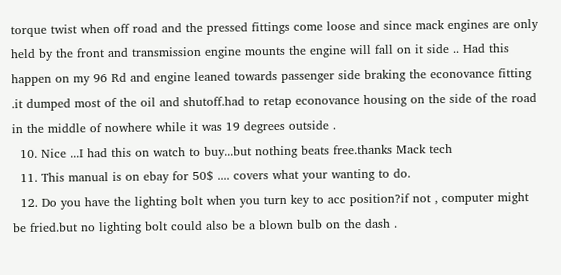torque twist when off road and the pressed fittings come loose and since mack engines are only held by the front and transmission engine mounts the engine will fall on it side .. Had this happen on my 96 Rd and engine leaned towards passenger side braking the econovance fitting .it dumped most of the oil and shutoff.had to retap econovance housing on the side of the road in the middle of nowhere while it was 19 degrees outside .
  10. Nice ...I had this on watch to buy...but nothing beats free.thanks Mack tech
  11. This manual is on ebay for 50$ .... covers what your wanting to do.
  12. Do you have the lighting bolt when you turn key to acc position?if not , computer might be fried.but no lighting bolt could also be a blown bulb on the dash .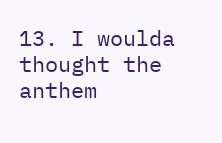13. I woulda thought the anthem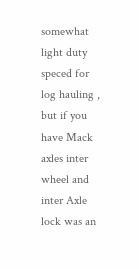somewhat light duty speced for log hauling , but if you have Mack axles inter wheel and inter Axle lock was an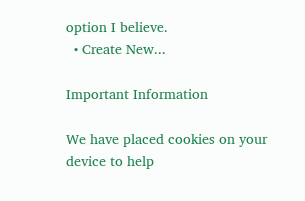option I believe.
  • Create New...

Important Information

We have placed cookies on your device to help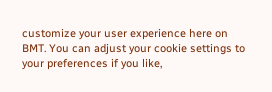customize your user experience here on BMT. You can adjust your cookie settings to your preferences if you like,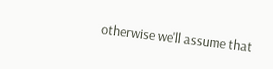otherwise we'll assume that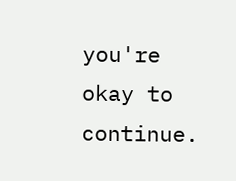you're okay to continue.